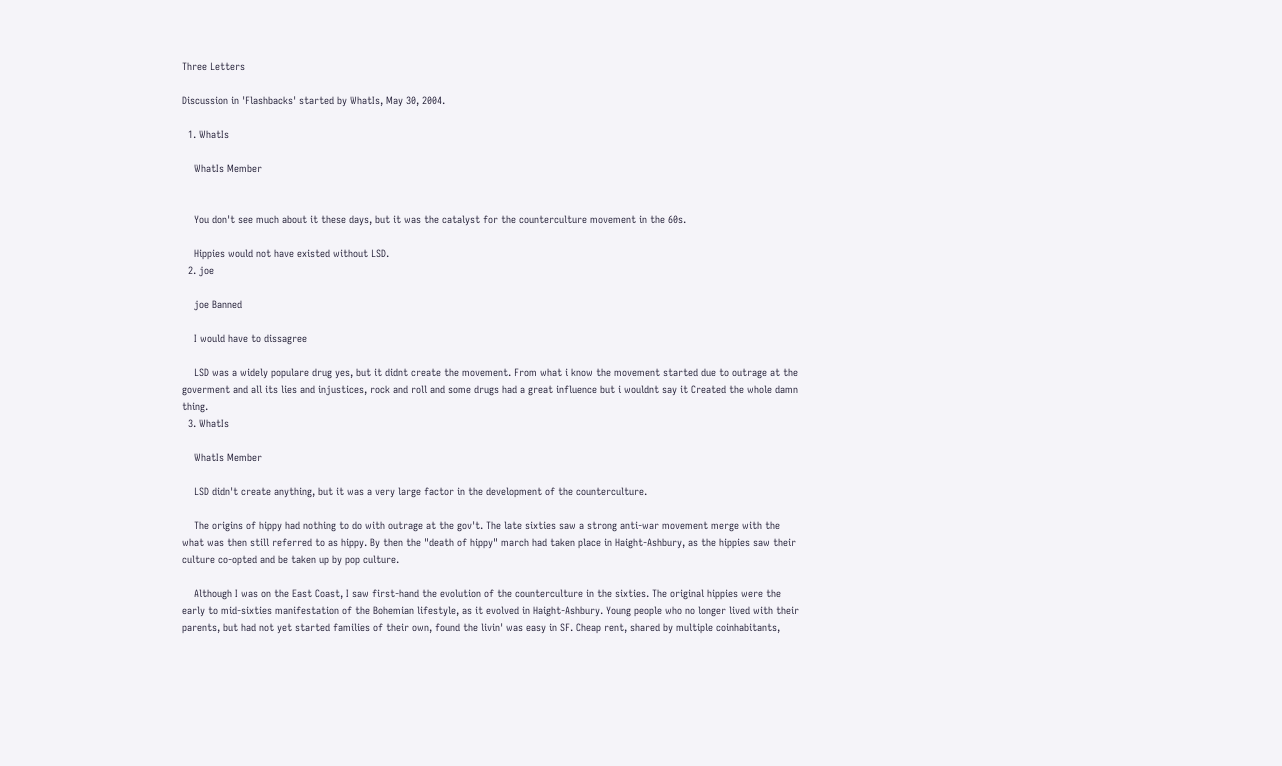Three Letters

Discussion in 'Flashbacks' started by WhatIs, May 30, 2004.

  1. WhatIs

    WhatIs Member


    You don't see much about it these days, but it was the catalyst for the counterculture movement in the 60s.

    Hippies would not have existed without LSD.
  2. joe

    joe Banned

    I would have to dissagree

    LSD was a widely populare drug yes, but it didnt create the movement. From what i know the movement started due to outrage at the goverment and all its lies and injustices, rock and roll and some drugs had a great influence but i wouldnt say it Created the whole damn thing.
  3. WhatIs

    WhatIs Member

    LSD didn't create anything, but it was a very large factor in the development of the counterculture.

    The origins of hippy had nothing to do with outrage at the gov't. The late sixties saw a strong anti-war movement merge with the what was then still referred to as hippy. By then the "death of hippy" march had taken place in Haight-Ashbury, as the hippies saw their culture co-opted and be taken up by pop culture.

    Although I was on the East Coast, I saw first-hand the evolution of the counterculture in the sixties. The original hippies were the early to mid-sixties manifestation of the Bohemian lifestyle, as it evolved in Haight-Ashbury. Young people who no longer lived with their parents, but had not yet started families of their own, found the livin' was easy in SF. Cheap rent, shared by multiple coinhabitants,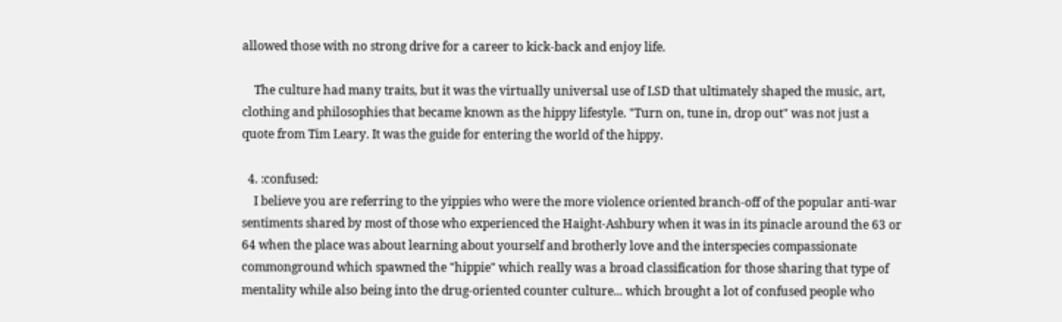allowed those with no strong drive for a career to kick-back and enjoy life.

    The culture had many traits, but it was the virtually universal use of LSD that ultimately shaped the music, art, clothing and philosophies that became known as the hippy lifestyle. "Turn on, tune in, drop out" was not just a quote from Tim Leary. It was the guide for entering the world of the hippy.

  4. :confused:
    I believe you are referring to the yippies who were the more violence oriented branch-off of the popular anti-war sentiments shared by most of those who experienced the Haight-Ashbury when it was in its pinacle around the 63 or 64 when the place was about learning about yourself and brotherly love and the interspecies compassionate commonground which spawned the "hippie" which really was a broad classification for those sharing that type of mentality while also being into the drug-oriented counter culture... which brought a lot of confused people who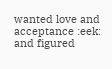wanted love and acceptance :eek: and figured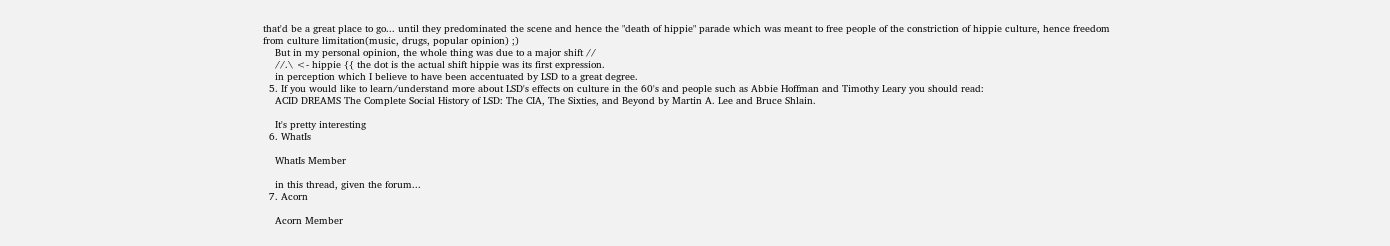that'd be a great place to go... until they predominated the scene and hence the "death of hippie" parade which was meant to free people of the constriction of hippie culture, hence freedom from culture limitation(music, drugs, popular opinion) ;)
    But in my personal opinion, the whole thing was due to a major shift //
    //.\ <- hippie {{ the dot is the actual shift hippie was its first expression.
    in perception which I believe to have been accentuated by LSD to a great degree.
  5. If you would like to learn/understand more about LSD's effects on culture in the 60's and people such as Abbie Hoffman and Timothy Leary you should read:
    ACID DREAMS The Complete Social History of LSD: The CIA, The Sixties, and Beyond by Martin A. Lee and Bruce Shlain.

    It's pretty interesting
  6. WhatIs

    WhatIs Member

    in this thread, given the forum...
  7. Acorn

    Acorn Member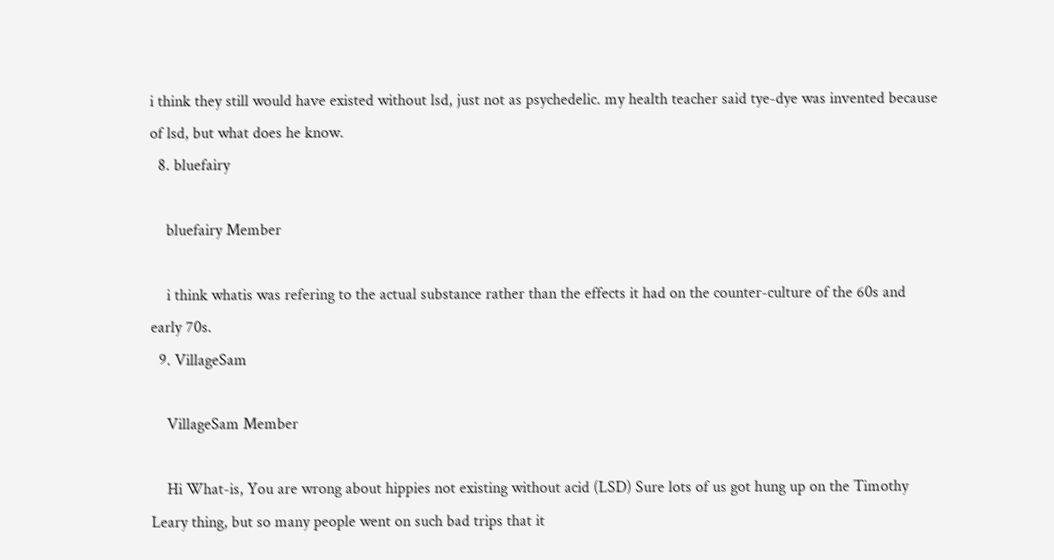i think they still would have existed without lsd, just not as psychedelic. my health teacher said tye-dye was invented because of lsd, but what does he know.
  8. bluefairy

    bluefairy Member

    i think whatis was refering to the actual substance rather than the effects it had on the counter-culture of the 60s and early 70s.
  9. VillageSam

    VillageSam Member

    Hi What-is, You are wrong about hippies not existing without acid (LSD) Sure lots of us got hung up on the Timothy Leary thing, but so many people went on such bad trips that it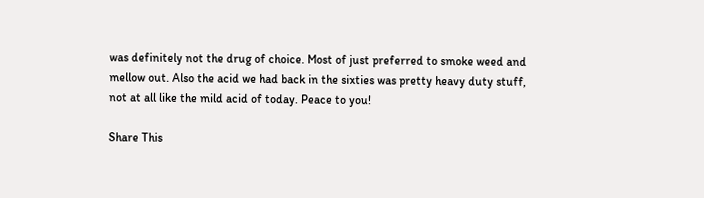was definitely not the drug of choice. Most of just preferred to smoke weed and mellow out. Also the acid we had back in the sixties was pretty heavy duty stuff, not at all like the mild acid of today. Peace to you!

Share This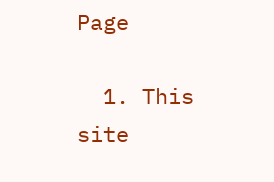Page

  1. This site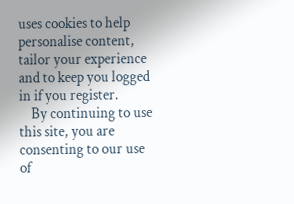uses cookies to help personalise content, tailor your experience and to keep you logged in if you register.
    By continuing to use this site, you are consenting to our use of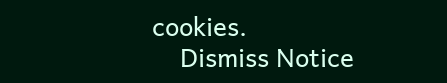cookies.
    Dismiss Notice